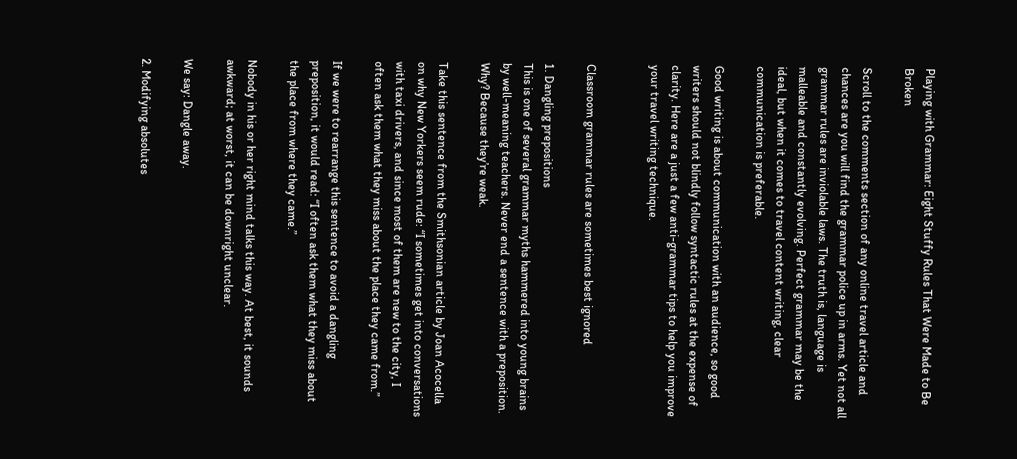Playing with Grammar: Eight Stuffy Rules That Were Made to Be Broken

Scroll to the comments section of any online travel article and chances are you will find the grammar police up in arms. Yet not all grammar rules are inviolable laws. The truth is, language is malleable and constantly evolving. Perfect grammar may be the ideal, but when it comes to travel content writing, clear communication is preferable.

Good writing is about communication with an audience, so good writers should not blindly follow syntactic rules at the expense of clarity. Here are a just a few anti-grammar tips to help you improve your travel writing technique.


Classroom grammar rules are sometimes best ignored

1. Dangling prepositions
This is one of several grammar myths hammered into young brains by well-meaning teachers. Never end a sentence with a preposition. Why? Because they’re weak.

Take this sentence from the Smithsonian article by Joan Acocella on why New Yorkers seem rude: “I sometimes get into conversations with taxi drivers, and since most of them are new to the city, I often ask them what they miss about the place they came from.”

If we were to rearrange this sentence to avoid a dangling preposition, it would read: “I often ask them what they miss about the place from where they came.”

Nobody in his or her right mind talks this way. At best, it sounds awkward; at worst, it can be downright unclear.

We say: Dangle away.

2. Modifying absolutes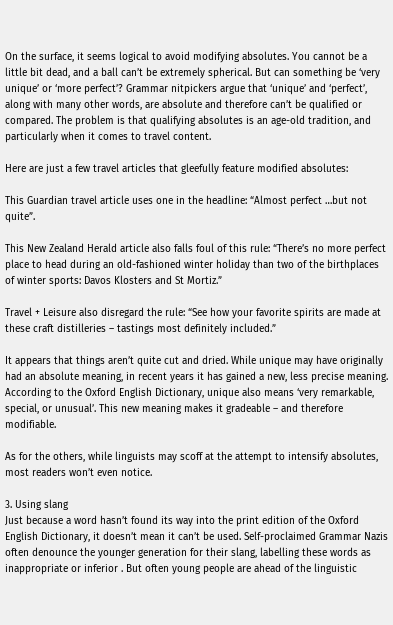On the surface, it seems logical to avoid modifying absolutes. You cannot be a little bit dead, and a ball can’t be extremely spherical. But can something be ‘very unique’ or ‘more perfect’? Grammar nitpickers argue that ‘unique’ and ‘perfect’, along with many other words, are absolute and therefore can’t be qualified or compared. The problem is that qualifying absolutes is an age-old tradition, and particularly when it comes to travel content.

Here are just a few travel articles that gleefully feature modified absolutes:

This Guardian travel article uses one in the headline: “Almost perfect …but not quite”.

This New Zealand Herald article also falls foul of this rule: “There’s no more perfect  place to head during an old-fashioned winter holiday than two of the birthplaces of winter sports: Davos Klosters and St Mortiz.”

Travel + Leisure also disregard the rule: “See how your favorite spirits are made at these craft distilleries – tastings most definitely included.”

It appears that things aren’t quite cut and dried. While unique may have originally had an absolute meaning, in recent years it has gained a new, less precise meaning. According to the Oxford English Dictionary, unique also means ‘very remarkable, special, or unusual’. This new meaning makes it gradeable – and therefore modifiable.

As for the others, while linguists may scoff at the attempt to intensify absolutes, most readers won’t even notice.

3. Using slang
Just because a word hasn’t found its way into the print edition of the Oxford English Dictionary, it doesn’t mean it can’t be used. Self-proclaimed Grammar Nazis often denounce the younger generation for their slang, labelling these words as inappropriate or inferior . But often young people are ahead of the linguistic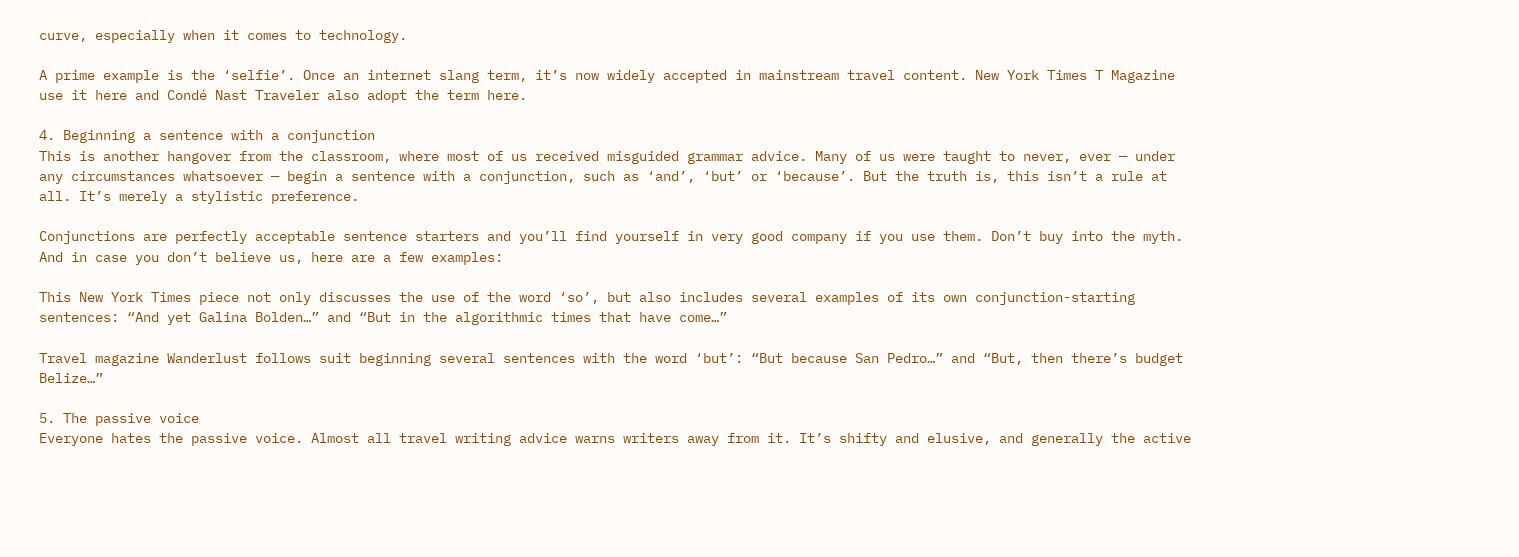curve, especially when it comes to technology.

A prime example is the ‘selfie’. Once an internet slang term, it’s now widely accepted in mainstream travel content. New York Times T Magazine use it here and Condé Nast Traveler also adopt the term here.

4. Beginning a sentence with a conjunction
This is another hangover from the classroom, where most of us received misguided grammar advice. Many of us were taught to never, ever — under any circumstances whatsoever — begin a sentence with a conjunction, such as ‘and’, ‘but’ or ‘because’. But the truth is, this isn’t a rule at all. It’s merely a stylistic preference.

Conjunctions are perfectly acceptable sentence starters and you’ll find yourself in very good company if you use them. Don’t buy into the myth. And in case you don’t believe us, here are a few examples:

This New York Times piece not only discusses the use of the word ‘so’, but also includes several examples of its own conjunction-starting sentences: “And yet Galina Bolden…” and “But in the algorithmic times that have come…”

Travel magazine Wanderlust follows suit beginning several sentences with the word ‘but’: “But because San Pedro…” and “But, then there’s budget Belize…”

5. The passive voice
Everyone hates the passive voice. Almost all travel writing advice warns writers away from it. It’s shifty and elusive, and generally the active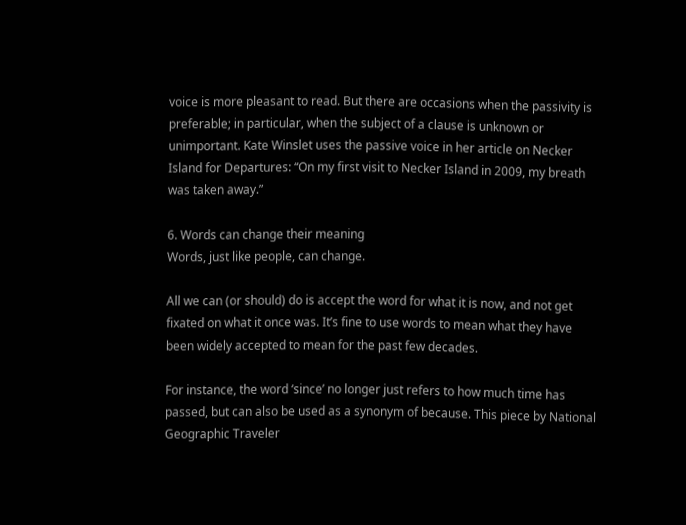voice is more pleasant to read. But there are occasions when the passivity is preferable; in particular, when the subject of a clause is unknown or unimportant. Kate Winslet uses the passive voice in her article on Necker Island for Departures: “On my first visit to Necker Island in 2009, my breath was taken away.”

6. Words can change their meaning
Words, just like people, can change.

All we can (or should) do is accept the word for what it is now, and not get fixated on what it once was. It’s fine to use words to mean what they have been widely accepted to mean for the past few decades.

For instance, the word ‘since’ no longer just refers to how much time has passed, but can also be used as a synonym of because. This piece by National Geographic Traveler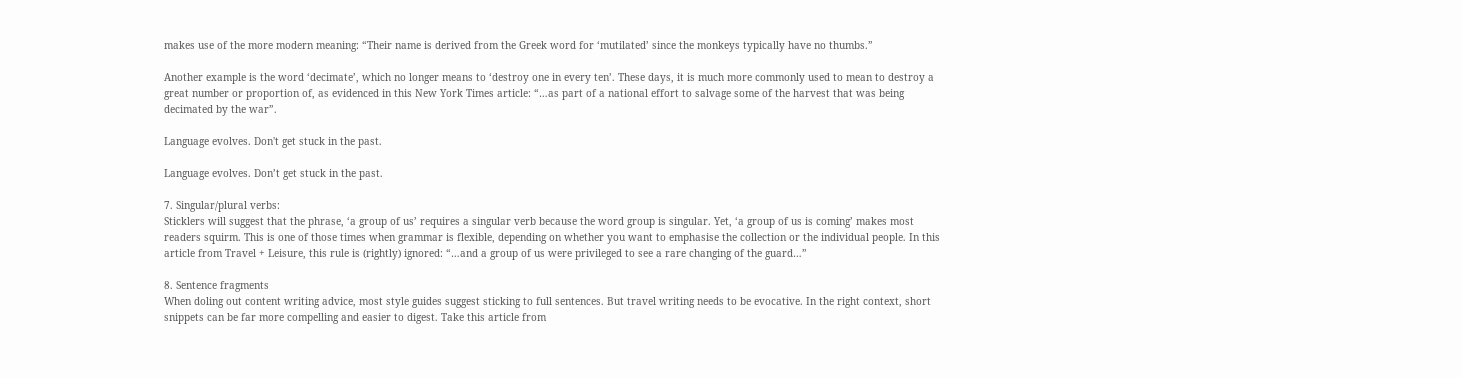makes use of the more modern meaning: “Their name is derived from the Greek word for ‘mutilated’ since the monkeys typically have no thumbs.”

Another example is the word ‘decimate’, which no longer means to ‘destroy one in every ten’. These days, it is much more commonly used to mean to destroy a great number or proportion of, as evidenced in this New York Times article: “…as part of a national effort to salvage some of the harvest that was being decimated by the war”.

Language evolves. Don't get stuck in the past.

Language evolves. Don’t get stuck in the past.

7. Singular/plural verbs:
Sticklers will suggest that the phrase, ‘a group of us’ requires a singular verb because the word group is singular. Yet, ‘a group of us is coming’ makes most readers squirm. This is one of those times when grammar is flexible, depending on whether you want to emphasise the collection or the individual people. In this article from Travel + Leisure, this rule is (rightly) ignored: “…and a group of us were privileged to see a rare changing of the guard…”

8. Sentence fragments
When doling out content writing advice, most style guides suggest sticking to full sentences. But travel writing needs to be evocative. In the right context, short snippets can be far more compelling and easier to digest. Take this article from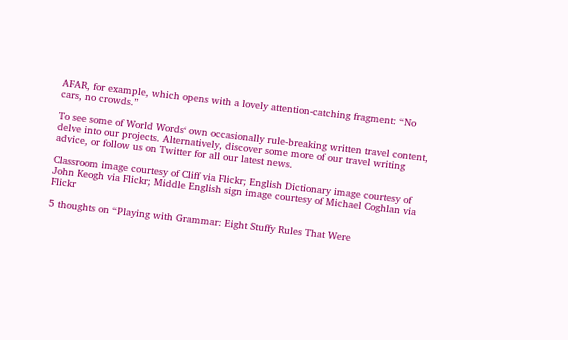AFAR, for example, which opens with a lovely attention-catching fragment: “No cars, no crowds.”

To see some of World Words‘ own occasionally rule-breaking written travel content, delve into our projects. Alternatively, discover some more of our travel writing advice, or follow us on Twitter for all our latest news.

Classroom image courtesy of Cliff via Flickr; English Dictionary image courtesy of John Keogh via Flickr; Middle English sign image courtesy of Michael Coghlan via Flickr

5 thoughts on “Playing with Grammar: Eight Stuffy Rules That Were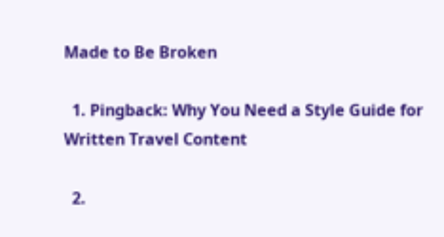Made to Be Broken

  1. Pingback: Why You Need a Style Guide for Written Travel Content

  2.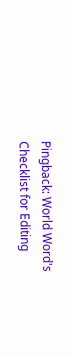Pingback: World Word's Checklist for Editing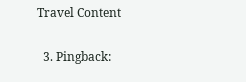Travel Content

  3. Pingback: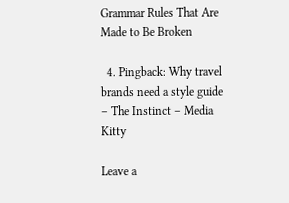Grammar Rules That Are Made to Be Broken

  4. Pingback: Why travel brands need a style guide – The Instinct – Media Kitty

Leave a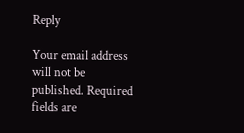Reply

Your email address will not be published. Required fields are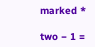marked *

two − 1 =